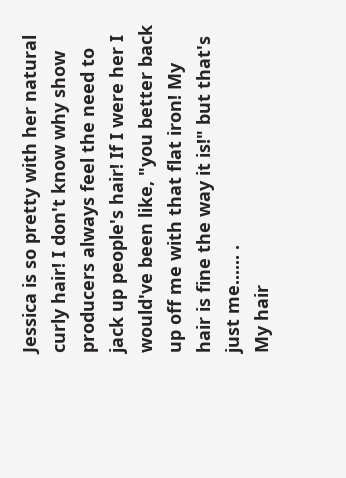Jessica is so pretty with her natural curly hair! I don't know why show producers always feel the need to jack up people's hair! If I were her I would've been like, "you better back up off me with that flat iron! My hair is fine the way it is!" but that's just me...... .
My hair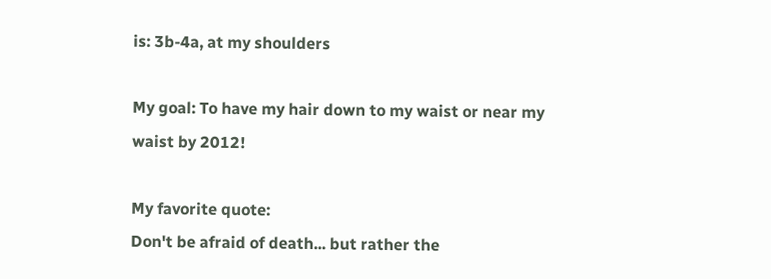is: 3b-4a, at my shoulders

My goal: To have my hair down to my waist or near my waist by 2012!

My favorite quote:
Don't be afraid of death... but rather the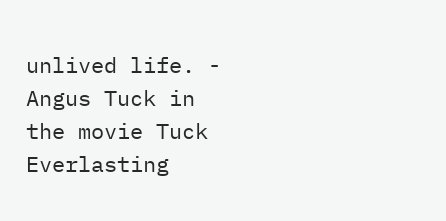unlived life. - Angus Tuck in the movie Tuck Everlasting